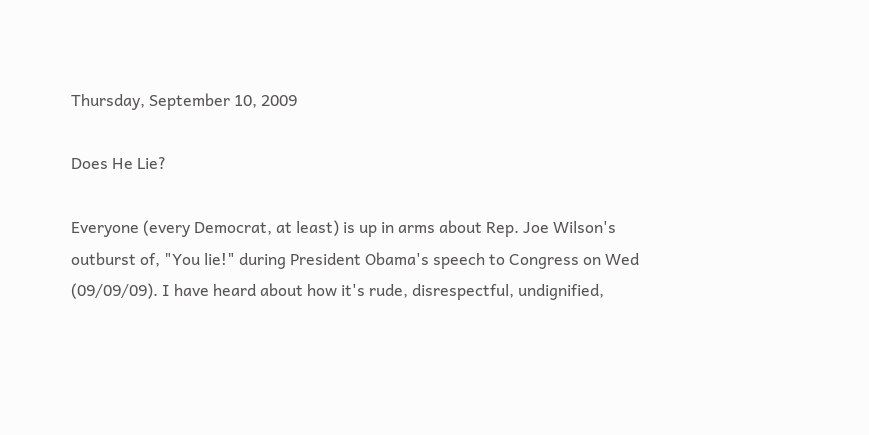Thursday, September 10, 2009

Does He Lie?

Everyone (every Democrat, at least) is up in arms about Rep. Joe Wilson's outburst of, "You lie!" during President Obama's speech to Congress on Wed (09/09/09). I have heard about how it's rude, disrespectful, undignified,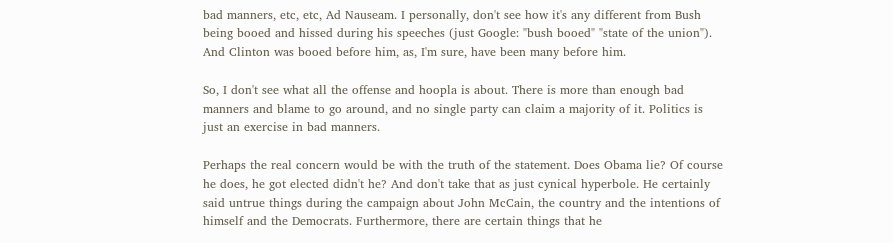bad manners, etc, etc, Ad Nauseam. I personally, don't see how it's any different from Bush being booed and hissed during his speeches (just Google: "bush booed" "state of the union"). And Clinton was booed before him, as, I'm sure, have been many before him.

So, I don't see what all the offense and hoopla is about. There is more than enough bad manners and blame to go around, and no single party can claim a majority of it. Politics is just an exercise in bad manners.

Perhaps the real concern would be with the truth of the statement. Does Obama lie? Of course he does, he got elected didn't he? And don't take that as just cynical hyperbole. He certainly said untrue things during the campaign about John McCain, the country and the intentions of himself and the Democrats. Furthermore, there are certain things that he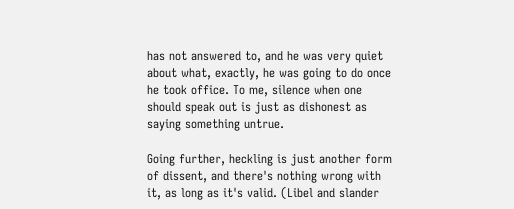has not answered to, and he was very quiet about what, exactly, he was going to do once he took office. To me, silence when one should speak out is just as dishonest as saying something untrue.

Going further, heckling is just another form of dissent, and there's nothing wrong with it, as long as it's valid. (Libel and slander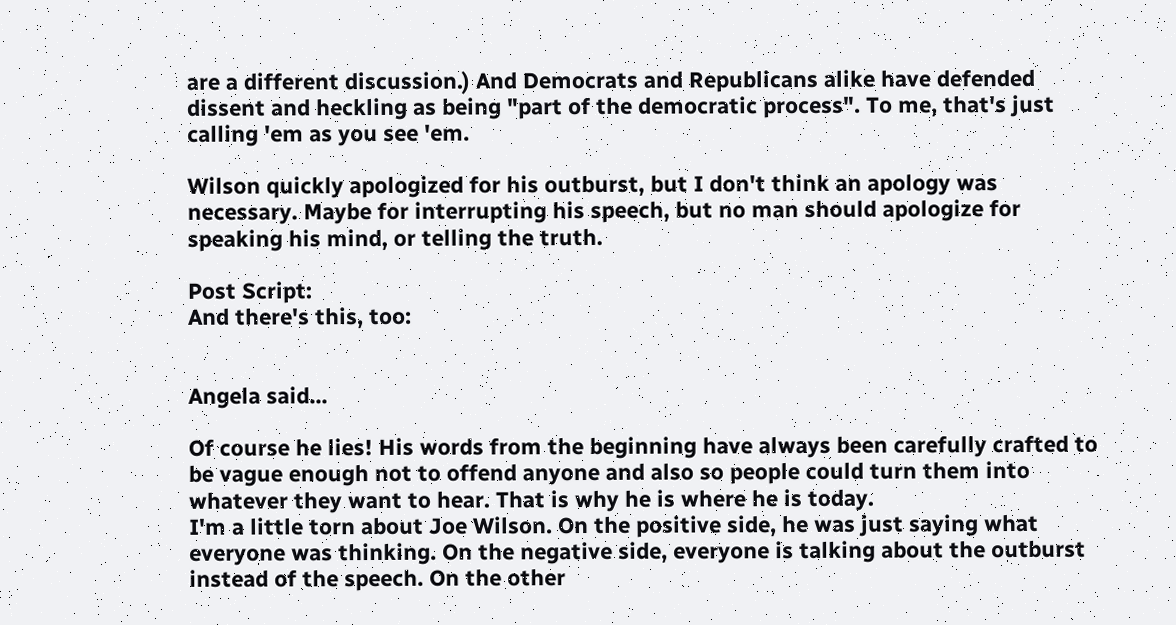are a different discussion.) And Democrats and Republicans alike have defended dissent and heckling as being "part of the democratic process". To me, that's just calling 'em as you see 'em.

Wilson quickly apologized for his outburst, but I don't think an apology was necessary. Maybe for interrupting his speech, but no man should apologize for speaking his mind, or telling the truth.

Post Script:
And there's this, too:


Angela said...

Of course he lies! His words from the beginning have always been carefully crafted to be vague enough not to offend anyone and also so people could turn them into whatever they want to hear. That is why he is where he is today.
I'm a little torn about Joe Wilson. On the positive side, he was just saying what everyone was thinking. On the negative side, everyone is talking about the outburst instead of the speech. On the other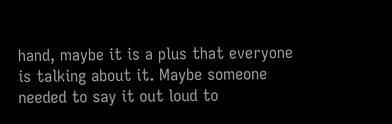hand, maybe it is a plus that everyone is talking about it. Maybe someone needed to say it out loud to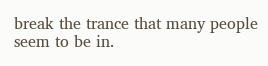break the trance that many people seem to be in.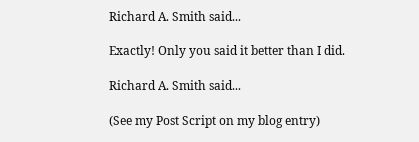Richard A. Smith said...

Exactly! Only you said it better than I did.

Richard A. Smith said...

(See my Post Script on my blog entry)